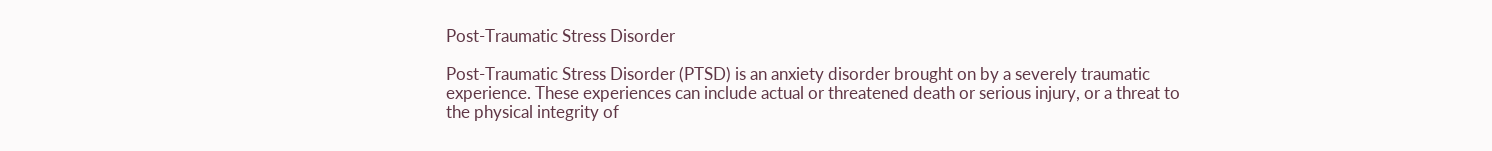Post-Traumatic Stress Disorder

Post-Traumatic Stress Disorder (PTSD) is an anxiety disorder brought on by a severely traumatic experience. These experiences can include actual or threatened death or serious injury, or a threat to the physical integrity of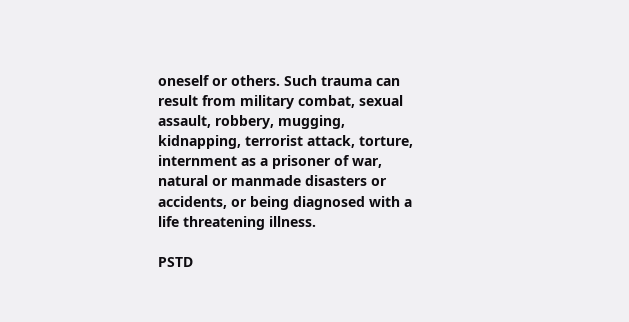oneself or others. Such trauma can result from military combat, sexual assault, robbery, mugging, kidnapping, terrorist attack, torture, internment as a prisoner of war, natural or manmade disasters or accidents, or being diagnosed with a life threatening illness.

PSTD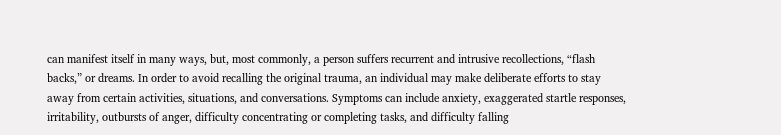can manifest itself in many ways, but, most commonly, a person suffers recurrent and intrusive recollections, “flash backs,” or dreams. In order to avoid recalling the original trauma, an individual may make deliberate efforts to stay away from certain activities, situations, and conversations. Symptoms can include anxiety, exaggerated startle responses, irritability, outbursts of anger, difficulty concentrating or completing tasks, and difficulty falling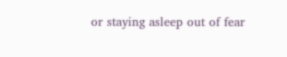or staying asleep out of fear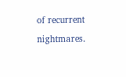of recurrent nightmares.